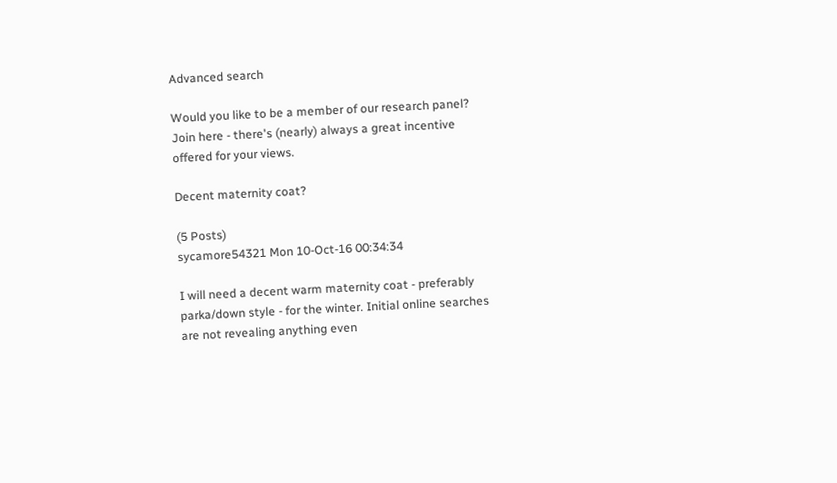Advanced search

Would you like to be a member of our research panel? Join here - there's (nearly) always a great incentive offered for your views.

Decent maternity coat?

(5 Posts)
sycamore54321 Mon 10-Oct-16 00:34:34

I will need a decent warm maternity coat - preferably parka/down style - for the winter. Initial online searches are not revealing anything even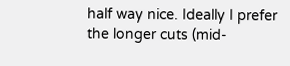half way nice. Ideally I prefer the longer cuts (mid-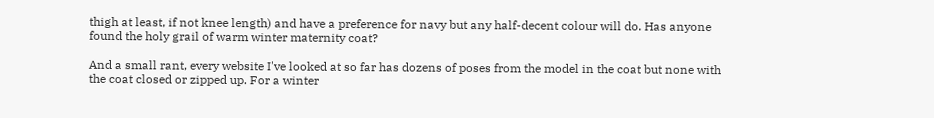thigh at least, if not knee length) and have a preference for navy but any half-decent colour will do. Has anyone found the holy grail of warm winter maternity coat?

And a small rant, every website I've looked at so far has dozens of poses from the model in the coat but none with the coat closed or zipped up. For a winter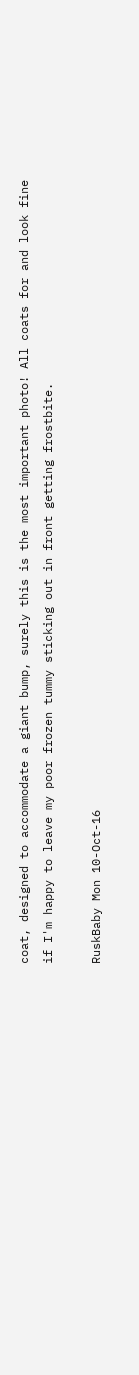coat, designed to accommodate a giant bump, surely this is the most important photo! All coats for and look fine if I'm happy to leave my poor frozen tummy sticking out in front getting frostbite.

RuskBaby Mon 10-Oct-16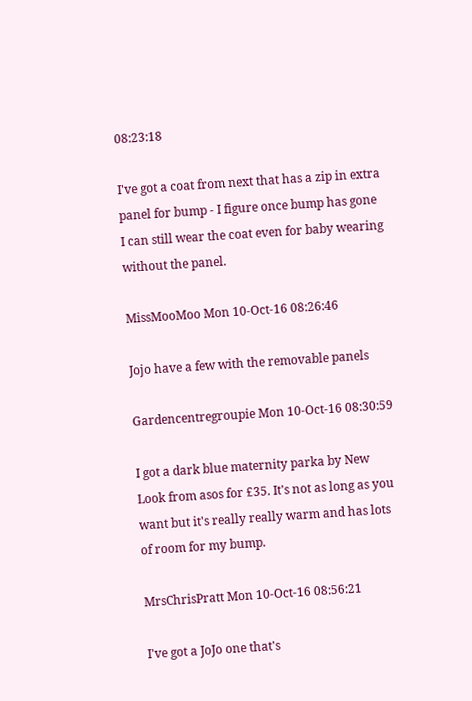08:23:18

I've got a coat from next that has a zip in extra panel for bump - I figure once bump has gone I can still wear the coat even for baby wearing without the panel.

MissMooMoo Mon 10-Oct-16 08:26:46

Jojo have a few with the removable panels

Gardencentregroupie Mon 10-Oct-16 08:30:59

I got a dark blue maternity parka by New Look from asos for £35. It's not as long as you want but it's really really warm and has lots of room for my bump.

MrsChrisPratt Mon 10-Oct-16 08:56:21

I've got a JoJo one that's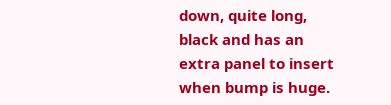down, quite long, black and has an extra panel to insert when bump is huge.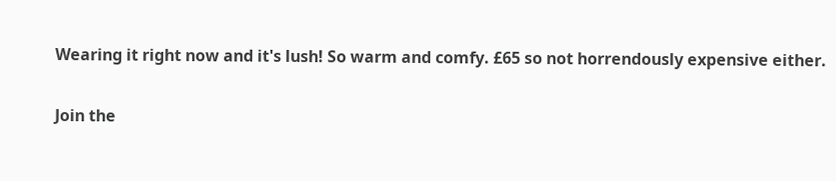Wearing it right now and it's lush! So warm and comfy. £65 so not horrendously expensive either.

Join the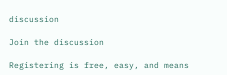discussion

Join the discussion

Registering is free, easy, and means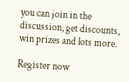you can join in the discussion, get discounts, win prizes and lots more.

Register now